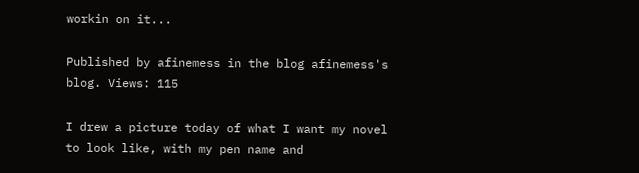workin on it...

Published by afinemess in the blog afinemess's blog. Views: 115

I drew a picture today of what I want my novel to look like, with my pen name and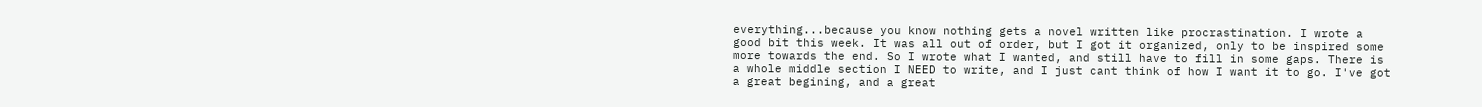everything...because you know nothing gets a novel written like procrastination. I wrote a good bit this week. It was all out of order, but I got it organized, only to be inspired some more towards the end. So I wrote what I wanted, and still have to fill in some gaps. There is a whole middle section I NEED to write, and I just cant think of how I want it to go. I've got a great begining, and a great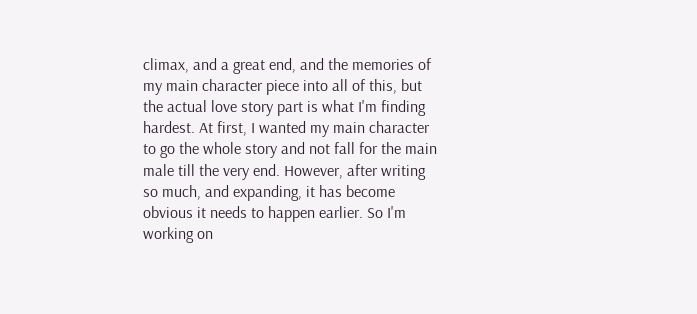climax, and a great end, and the memories of my main character piece into all of this, but the actual love story part is what I'm finding hardest. At first, I wanted my main character to go the whole story and not fall for the main male till the very end. However, after writing so much, and expanding, it has become obvious it needs to happen earlier. So I'm working on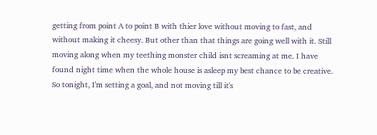getting from point A to point B with thier love without moving to fast, and without making it cheesy. But other than that things are going well with it. Still moving along when my teething monster child isnt screaming at me. I have found night time when the whole house is asleep my best chance to be creative. So tonight, I'm setting a goal, and not moving till it's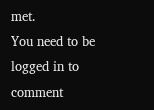met.
You need to be logged in to comment